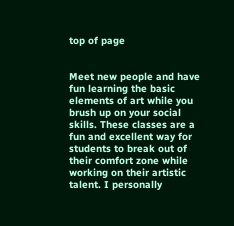top of page


Meet new people and have fun learning the basic elements of art while you brush up on your social skills. These classes are a fun and excellent way for students to break out of their comfort zone while working on their artistic talent. I personally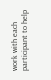work with each participant to help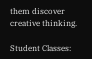them discover creative thinking.

Student Classes: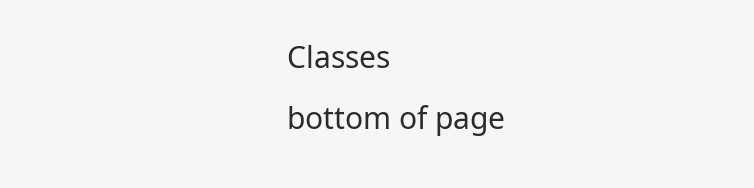Classes
bottom of page